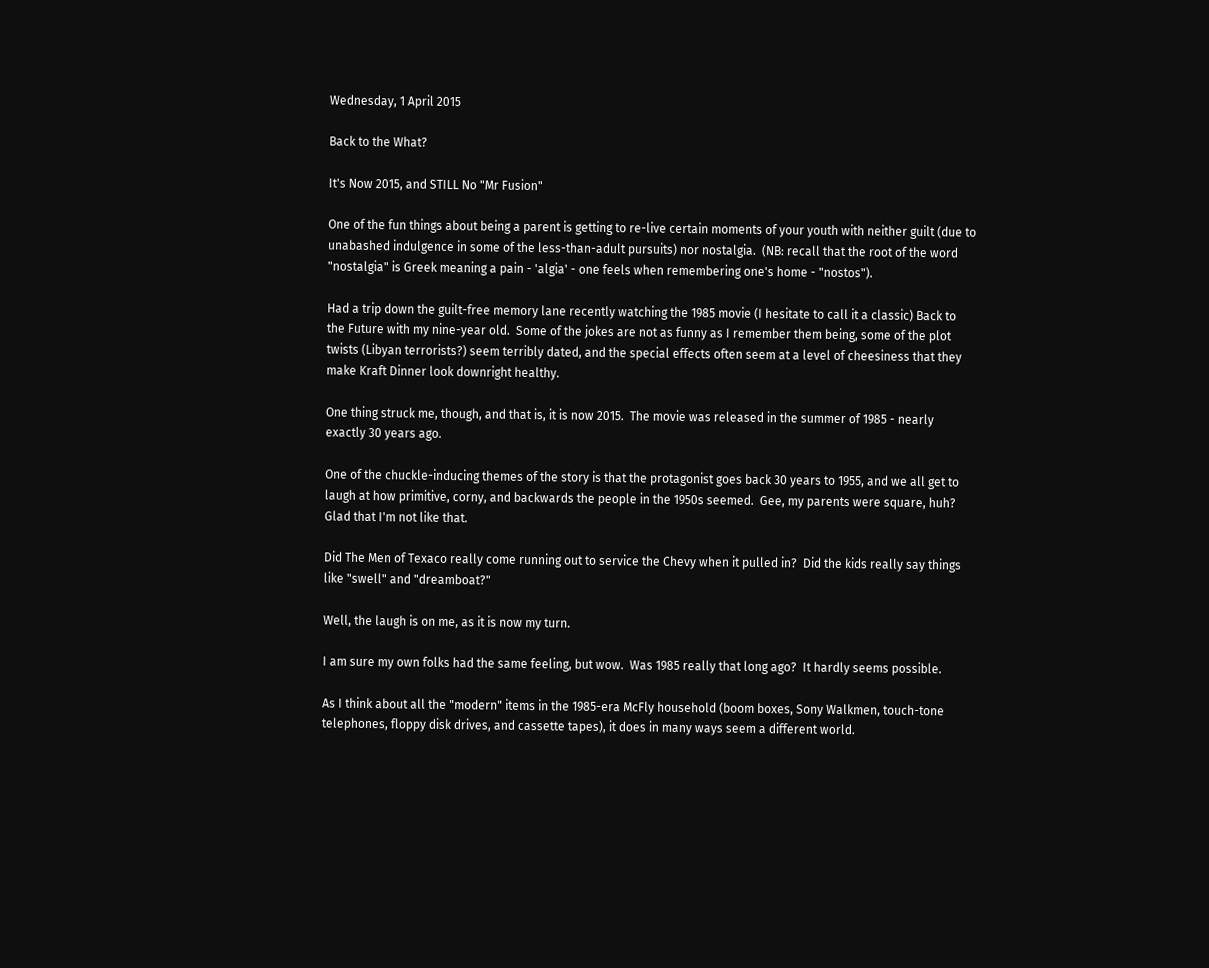Wednesday, 1 April 2015

Back to the What?

It's Now 2015, and STILL No "Mr Fusion"

One of the fun things about being a parent is getting to re-live certain moments of your youth with neither guilt (due to unabashed indulgence in some of the less-than-adult pursuits) nor nostalgia.  (NB: recall that the root of the word "nostalgia" is Greek meaning a pain - 'algia' - one feels when remembering one's home - "nostos").

Had a trip down the guilt-free memory lane recently watching the 1985 movie (I hesitate to call it a classic) Back to the Future with my nine-year old.  Some of the jokes are not as funny as I remember them being, some of the plot twists (Libyan terrorists?) seem terribly dated, and the special effects often seem at a level of cheesiness that they make Kraft Dinner look downright healthy.

One thing struck me, though, and that is, it is now 2015.  The movie was released in the summer of 1985 - nearly exactly 30 years ago.

One of the chuckle-inducing themes of the story is that the protagonist goes back 30 years to 1955, and we all get to laugh at how primitive, corny, and backwards the people in the 1950s seemed.  Gee, my parents were square, huh?  Glad that I'm not like that.

Did The Men of Texaco really come running out to service the Chevy when it pulled in?  Did the kids really say things like "swell" and "dreamboat?"

Well, the laugh is on me, as it is now my turn.

I am sure my own folks had the same feeling, but wow.  Was 1985 really that long ago?  It hardly seems possible.

As I think about all the "modern" items in the 1985-era McFly household (boom boxes, Sony Walkmen, touch-tone telephones, floppy disk drives, and cassette tapes), it does in many ways seem a different world.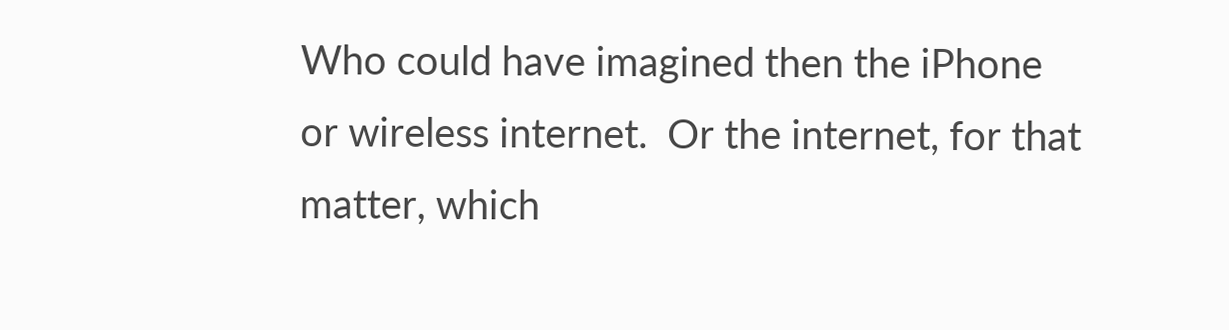Who could have imagined then the iPhone or wireless internet.  Or the internet, for that matter, which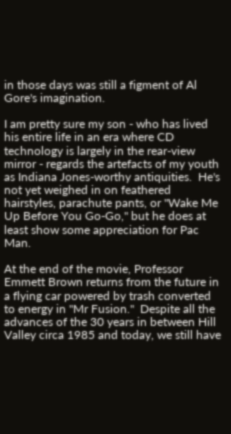in those days was still a figment of Al Gore's imagination.

I am pretty sure my son - who has lived his entire life in an era where CD technology is largely in the rear-view mirror - regards the artefacts of my youth as Indiana Jones-worthy antiquities.  He's not yet weighed in on feathered hairstyles, parachute pants, or "Wake Me Up Before You Go-Go," but he does at least show some appreciation for Pac Man.

At the end of the movie, Professor Emmett Brown returns from the future in a flying car powered by trash converted to energy in "Mr Fusion."  Despite all the advances of the 30 years in between Hill Valley circa 1985 and today, we still have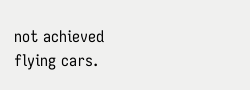not achieved flying cars.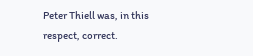Peter Thiell was, in this respect, correct.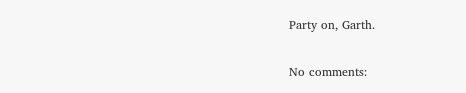Party on, Garth.

No comments: